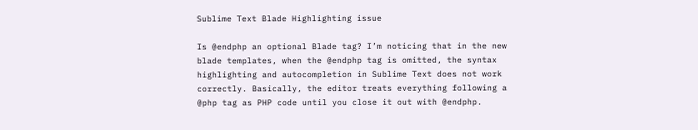Sublime Text Blade Highlighting issue

Is @endphp an optional Blade tag? I’m noticing that in the new blade templates, when the @endphp tag is omitted, the syntax highlighting and autocompletion in Sublime Text does not work correctly. Basically, the editor treats everything following a @php tag as PHP code until you close it out with @endphp.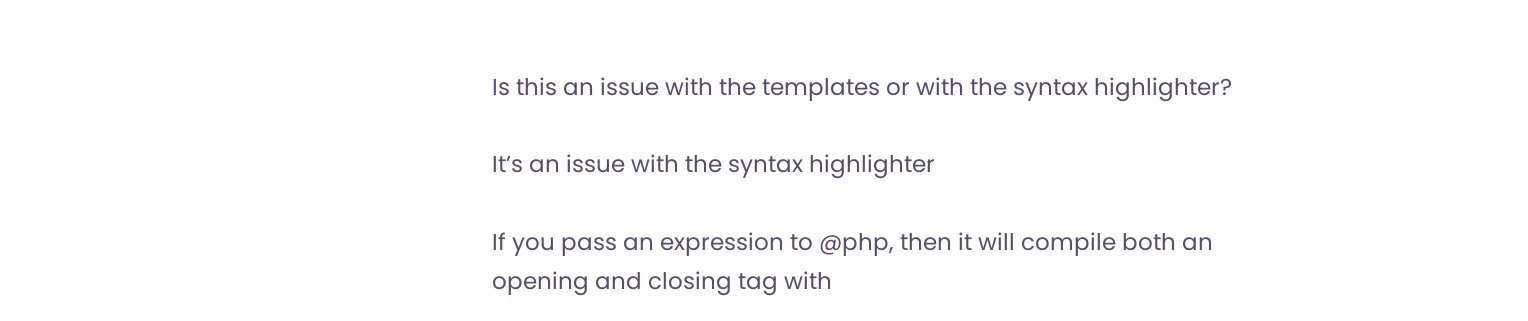Is this an issue with the templates or with the syntax highlighter?

It’s an issue with the syntax highlighter

If you pass an expression to @php, then it will compile both an opening and closing tag with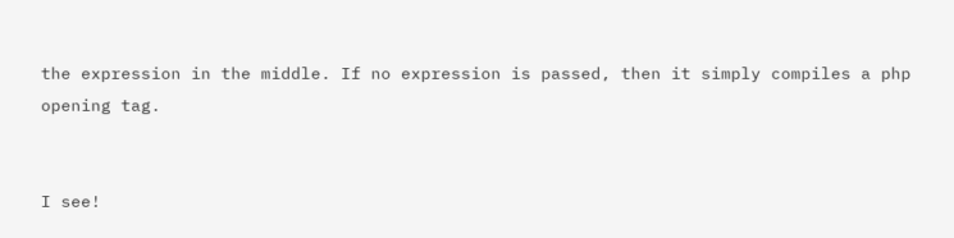the expression in the middle. If no expression is passed, then it simply compiles a php opening tag.


I see!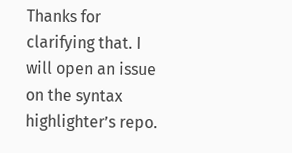Thanks for clarifying that. I will open an issue on the syntax highlighter’s repo.